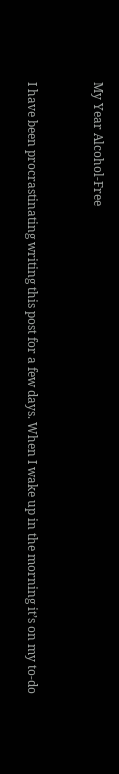My Year Alcohol-Free


I have been procrastinating writing this post for a few days. When I wake up in the morning it’s on my to-do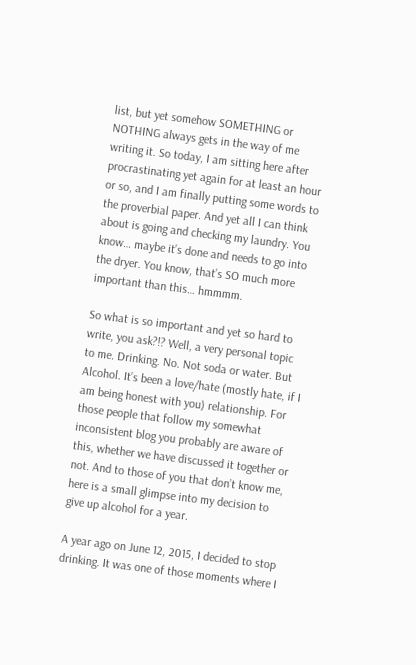list, but yet somehow SOMETHING or NOTHING always gets in the way of me writing it. So today, I am sitting here after procrastinating yet again for at least an hour or so, and I am finally putting some words to the proverbial paper. And yet all I can think about is going and checking my laundry. You know… maybe it’s done and needs to go into the dryer. You know, that’s SO much more important than this… hmmmm.

So what is so important and yet so hard to write, you ask?!? Well, a very personal topic to me. Drinking. No. Not soda or water. But Alcohol. It’s been a love/hate (mostly hate, if I am being honest with you) relationship. For those people that follow my somewhat inconsistent blog you probably are aware of this, whether we have discussed it together or not. And to those of you that don’t know me, here is a small glimpse into my decision to give up alcohol for a year.

A year ago on June 12, 2015, I decided to stop drinking. It was one of those moments where I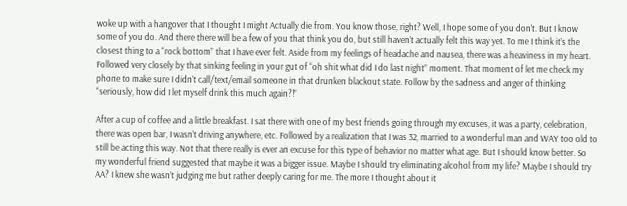woke up with a hangover that I thought I might Actually die from. You know those, right? Well, I hope some of you don’t. But I know some of you do. And there there will be a few of you that think you do, but still haven’t actually felt this way yet. To me I think it’s the closest thing to a “rock bottom” that I have ever felt. Aside from my feelings of headache and nausea, there was a heaviness in my heart. Followed very closely by that sinking feeling in your gut of “oh shit what did I do last night” moment. That moment of let me check my phone to make sure I didn’t call/text/email someone in that drunken blackout state. Follow by the sadness and anger of thinking “seriously, how did I let myself drink this much again?!”

After a cup of coffee and a little breakfast. I sat there with one of my best friends going through my excuses, it was a party, celebration, there was open bar, I wasn’t driving anywhere, etc. Followed by a realization that I was 32, married to a wonderful man and WAY too old to still be acting this way. Not that there really is ever an excuse for this type of behavior no matter what age. But I should know better. So my wonderful friend suggested that maybe it was a bigger issue. Maybe I should try eliminating alcohol from my life? Maybe I should try AA? I knew she wasn’t judging me but rather deeply caring for me. The more I thought about it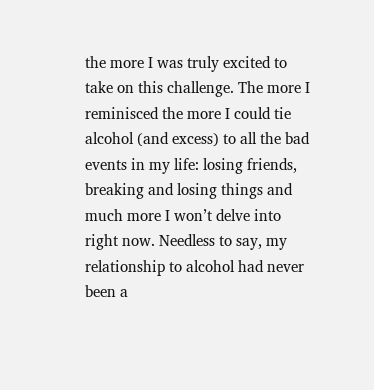the more I was truly excited to take on this challenge. The more I reminisced the more I could tie alcohol (and excess) to all the bad events in my life: losing friends, breaking and losing things and much more I won’t delve into right now. Needless to say, my relationship to alcohol had never been a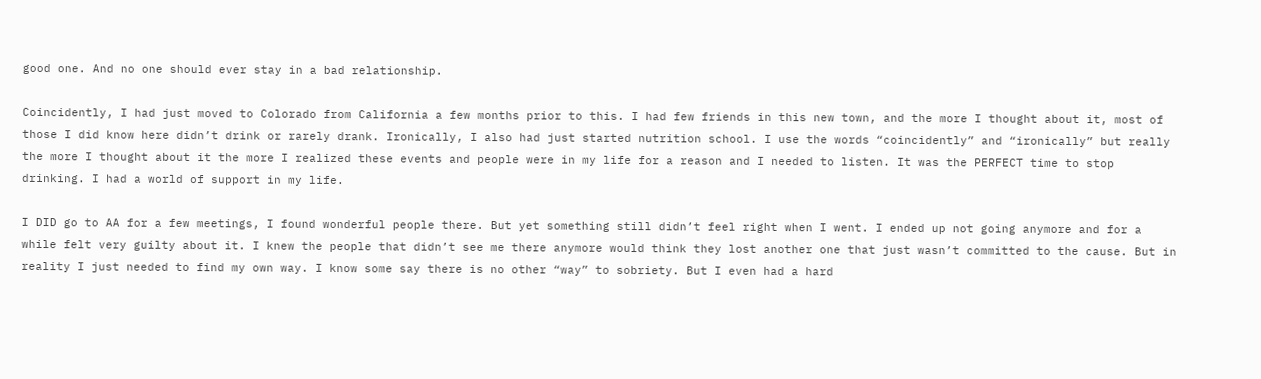good one. And no one should ever stay in a bad relationship.

Coincidently, I had just moved to Colorado from California a few months prior to this. I had few friends in this new town, and the more I thought about it, most of those I did know here didn’t drink or rarely drank. Ironically, I also had just started nutrition school. I use the words “coincidently” and “ironically” but really the more I thought about it the more I realized these events and people were in my life for a reason and I needed to listen. It was the PERFECT time to stop drinking. I had a world of support in my life.

I DID go to AA for a few meetings, I found wonderful people there. But yet something still didn’t feel right when I went. I ended up not going anymore and for a while felt very guilty about it. I knew the people that didn’t see me there anymore would think they lost another one that just wasn’t committed to the cause. But in reality I just needed to find my own way. I know some say there is no other “way” to sobriety. But I even had a hard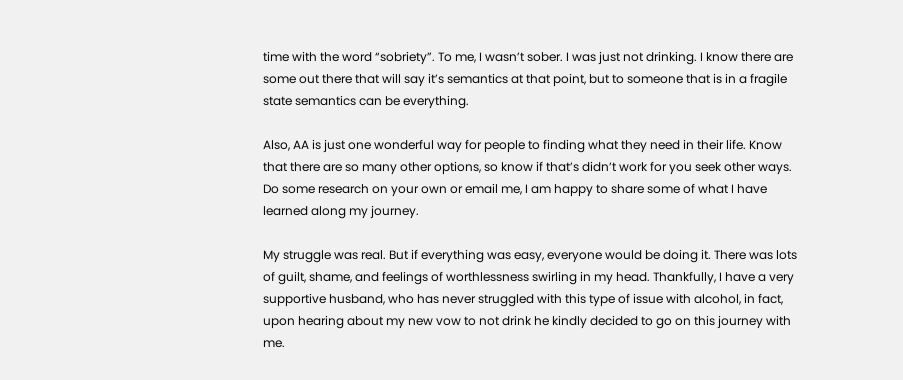time with the word “sobriety”. To me, I wasn’t sober. I was just not drinking. I know there are some out there that will say it’s semantics at that point, but to someone that is in a fragile state semantics can be everything.

Also, AA is just one wonderful way for people to finding what they need in their life. Know that there are so many other options, so know if that’s didn’t work for you seek other ways. Do some research on your own or email me, I am happy to share some of what I have learned along my journey.

My struggle was real. But if everything was easy, everyone would be doing it. There was lots of guilt, shame, and feelings of worthlessness swirling in my head. Thankfully, I have a very supportive husband, who has never struggled with this type of issue with alcohol, in fact, upon hearing about my new vow to not drink he kindly decided to go on this journey with me.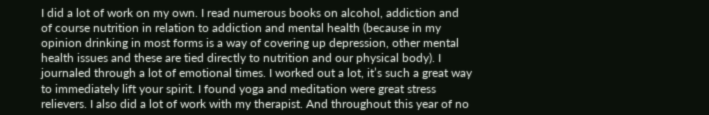I did a lot of work on my own. I read numerous books on alcohol, addiction and of course nutrition in relation to addiction and mental health (because in my opinion drinking in most forms is a way of covering up depression, other mental health issues and these are tied directly to nutrition and our physical body). I journaled through a lot of emotional times. I worked out a lot, it’s such a great way to immediately lift your spirit. I found yoga and meditation were great stress relievers. I also did a lot of work with my therapist. And throughout this year of no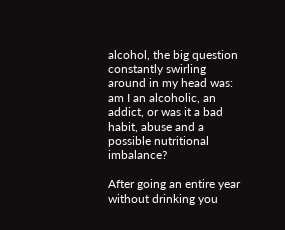alcohol, the big question constantly swirling around in my head was: am I an alcoholic, an addict, or was it a bad habit, abuse and a possible nutritional imbalance?

After going an entire year without drinking you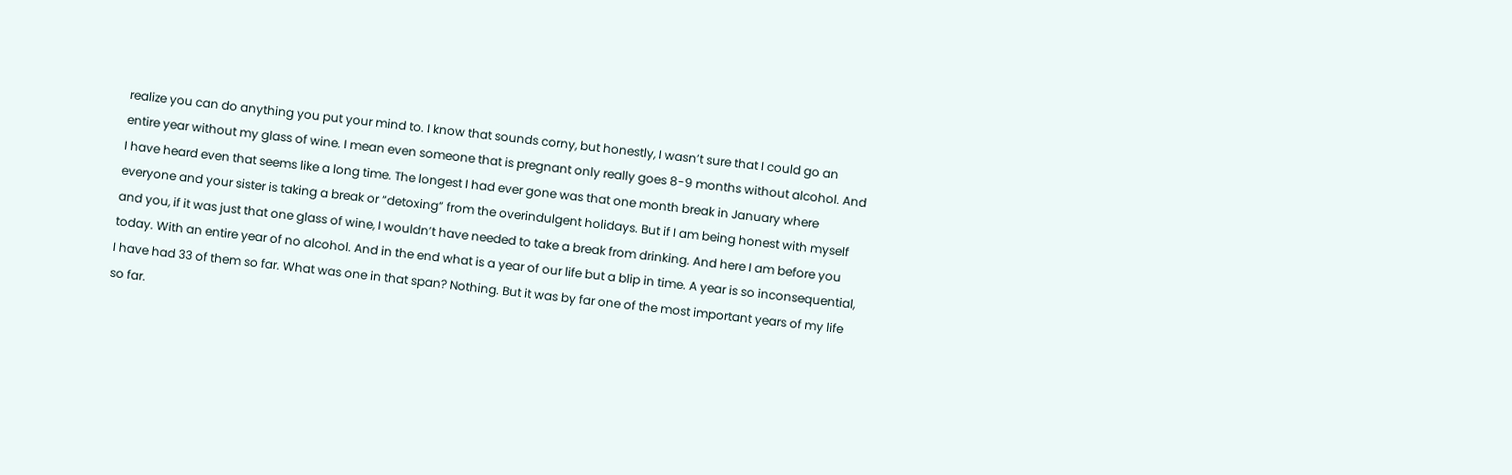realize you can do anything you put your mind to. I know that sounds corny, but honestly, I wasn’t sure that I could go an entire year without my glass of wine. I mean even someone that is pregnant only really goes 8-9 months without alcohol. And I have heard even that seems like a long time. The longest I had ever gone was that one month break in January where everyone and your sister is taking a break or “detoxing” from the overindulgent holidays. But if I am being honest with myself and you, if it was just that one glass of wine, I wouldn’t have needed to take a break from drinking. And here I am before you today. With an entire year of no alcohol. And in the end what is a year of our life but a blip in time. A year is so inconsequential, I have had 33 of them so far. What was one in that span? Nothing. But it was by far one of the most important years of my life so far.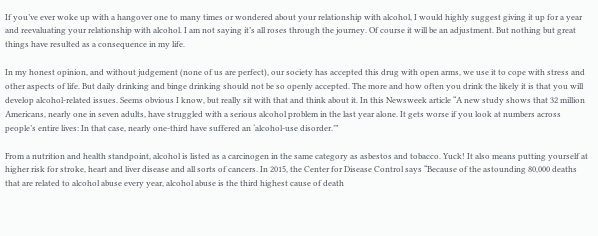If you’ve ever woke up with a hangover one to many times or wondered about your relationship with alcohol, I would highly suggest giving it up for a year and reevaluating your relationship with alcohol. I am not saying it’s all roses through the journey. Of course it will be an adjustment. But nothing but great things have resulted as a consequence in my life.

In my honest opinion, and without judgement (none of us are perfect), our society has accepted this drug with open arms, we use it to cope with stress and other aspects of life. But daily drinking and binge drinking should not be so openly accepted. The more and how often you drink the likely it is that you will develop alcohol-related issues. Seems obvious I know, but really sit with that and think about it. In this Newsweek article “A new study shows that 32 million Americans, nearly one in seven adults, have struggled with a serious alcohol problem in the last year alone. It gets worse if you look at numbers across people’s entire lives: In that case, nearly one-third have suffered an ‘alcohol-use disorder.’”

From a nutrition and health standpoint, alcohol is listed as a carcinogen in the same category as asbestos and tobacco. Yuck! It also means putting yourself at higher risk for stroke, heart and liver disease and all sorts of cancers. In 2015, the Center for Disease Control says “Because of the astounding 80,000 deaths that are related to alcohol abuse every year, alcohol abuse is the third highest cause of death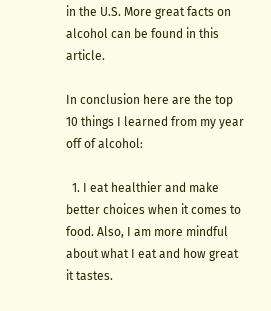in the U.S. More great facts on alcohol can be found in this article.

In conclusion here are the top 10 things I learned from my year off of alcohol:

  1. I eat healthier and make better choices when it comes to food. Also, I am more mindful about what I eat and how great it tastes.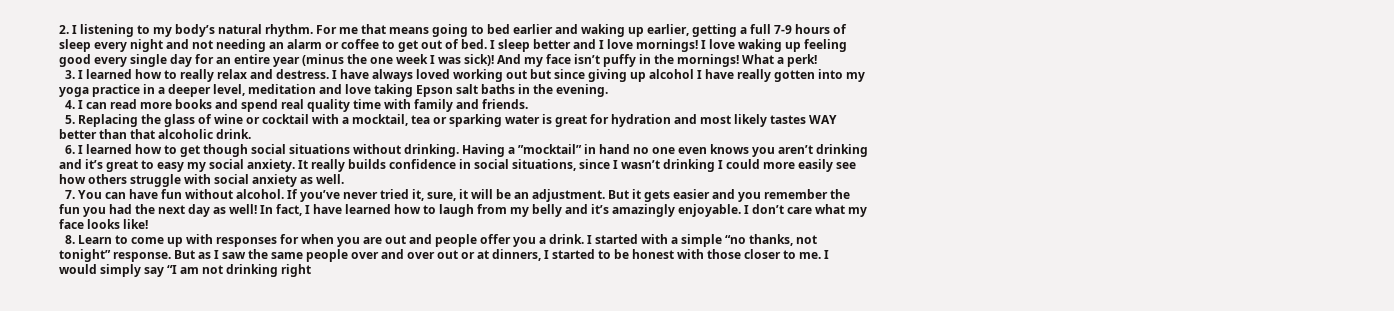2. I listening to my body’s natural rhythm. For me that means going to bed earlier and waking up earlier, getting a full 7-9 hours of sleep every night and not needing an alarm or coffee to get out of bed. I sleep better and I love mornings! I love waking up feeling good every single day for an entire year (minus the one week I was sick)! And my face isn’t puffy in the mornings! What a perk!
  3. I learned how to really relax and destress. I have always loved working out but since giving up alcohol I have really gotten into my yoga practice in a deeper level, meditation and love taking Epson salt baths in the evening.
  4. I can read more books and spend real quality time with family and friends.
  5. Replacing the glass of wine or cocktail with a mocktail, tea or sparking water is great for hydration and most likely tastes WAY better than that alcoholic drink.
  6. I learned how to get though social situations without drinking. Having a ”mocktail” in hand no one even knows you aren’t drinking and it’s great to easy my social anxiety. It really builds confidence in social situations, since I wasn’t drinking I could more easily see how others struggle with social anxiety as well.
  7. You can have fun without alcohol. If you’ve never tried it, sure, it will be an adjustment. But it gets easier and you remember the fun you had the next day as well! In fact, I have learned how to laugh from my belly and it’s amazingly enjoyable. I don’t care what my face looks like!
  8. Learn to come up with responses for when you are out and people offer you a drink. I started with a simple “no thanks, not tonight” response. But as I saw the same people over and over out or at dinners, I started to be honest with those closer to me. I would simply say “I am not drinking right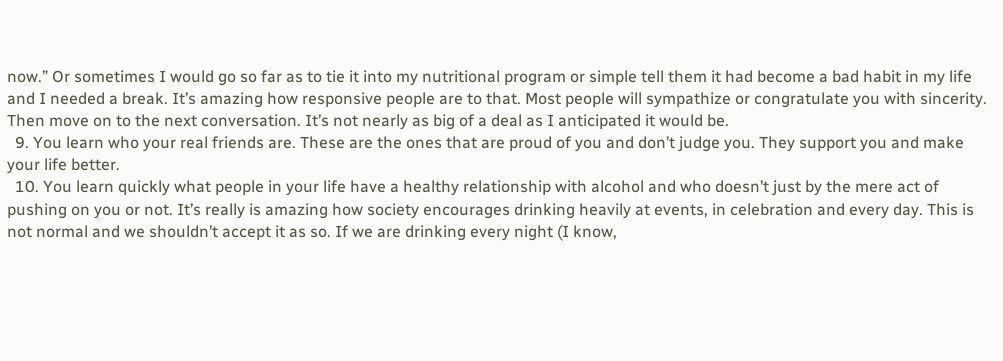now.” Or sometimes I would go so far as to tie it into my nutritional program or simple tell them it had become a bad habit in my life and I needed a break. It’s amazing how responsive people are to that. Most people will sympathize or congratulate you with sincerity. Then move on to the next conversation. It’s not nearly as big of a deal as I anticipated it would be.
  9. You learn who your real friends are. These are the ones that are proud of you and don’t judge you. They support you and make your life better.
  10. You learn quickly what people in your life have a healthy relationship with alcohol and who doesn’t just by the mere act of pushing on you or not. It’s really is amazing how society encourages drinking heavily at events, in celebration and every day. This is not normal and we shouldn’t accept it as so. If we are drinking every night (I know,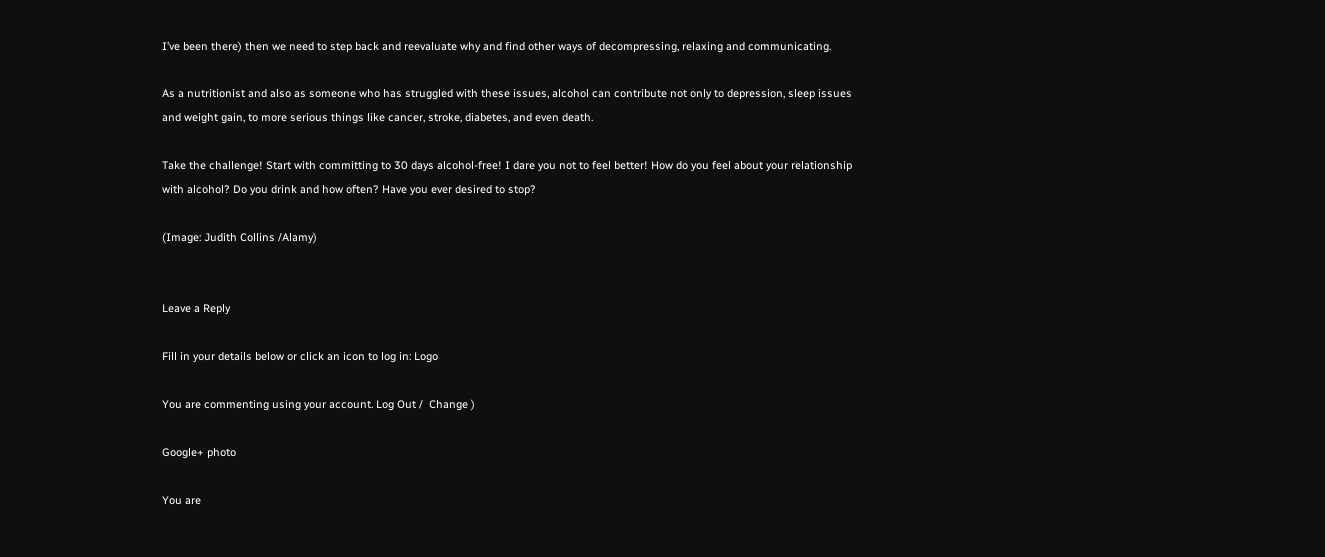I’ve been there) then we need to step back and reevaluate why and find other ways of decompressing, relaxing and communicating.

As a nutritionist and also as someone who has struggled with these issues, alcohol can contribute not only to depression, sleep issues and weight gain, to more serious things like cancer, stroke, diabetes, and even death.

Take the challenge! Start with committing to 30 days alcohol-free! I dare you not to feel better! How do you feel about your relationship with alcohol? Do you drink and how often? Have you ever desired to stop?

(Image: Judith Collins /Alamy)


Leave a Reply

Fill in your details below or click an icon to log in: Logo

You are commenting using your account. Log Out /  Change )

Google+ photo

You are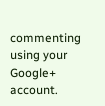commenting using your Google+ account.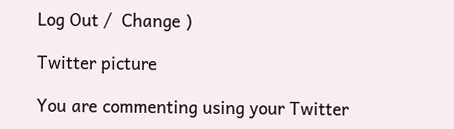Log Out /  Change )

Twitter picture

You are commenting using your Twitter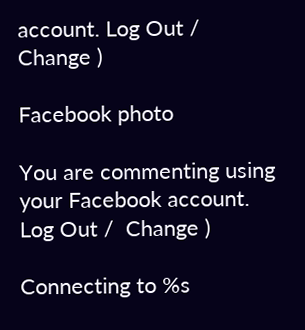account. Log Out /  Change )

Facebook photo

You are commenting using your Facebook account. Log Out /  Change )

Connecting to %s